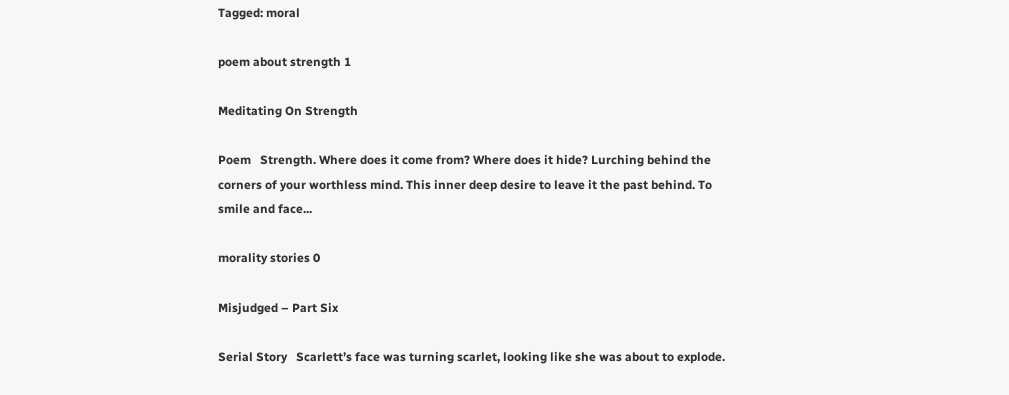Tagged: moral

poem about strength 1

Meditating On Strength

Poem   Strength. Where does it come from? Where does it hide? Lurching behind the corners of your worthless mind. This inner deep desire to leave it the past behind. To smile and face...

morality stories 0

Misjudged – Part Six

Serial Story   Scarlett’s face was turning scarlet, looking like she was about to explode.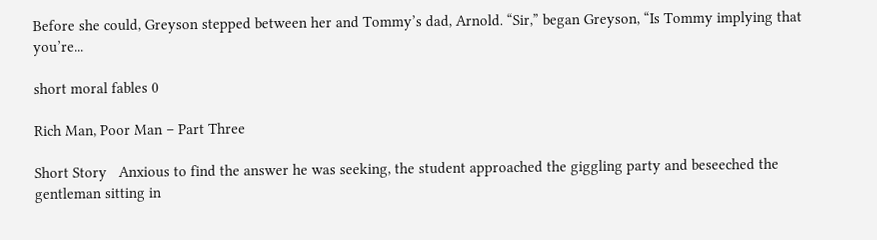Before she could, Greyson stepped between her and Tommy’s dad, Arnold. “Sir,” began Greyson, “Is Tommy implying that you’re...

short moral fables 0

Rich Man, Poor Man – Part Three

Short Story   Anxious to find the answer he was seeking, the student approached the giggling party and beseeched the gentleman sitting in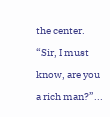the center. “Sir, I must know, are you a rich man?”...